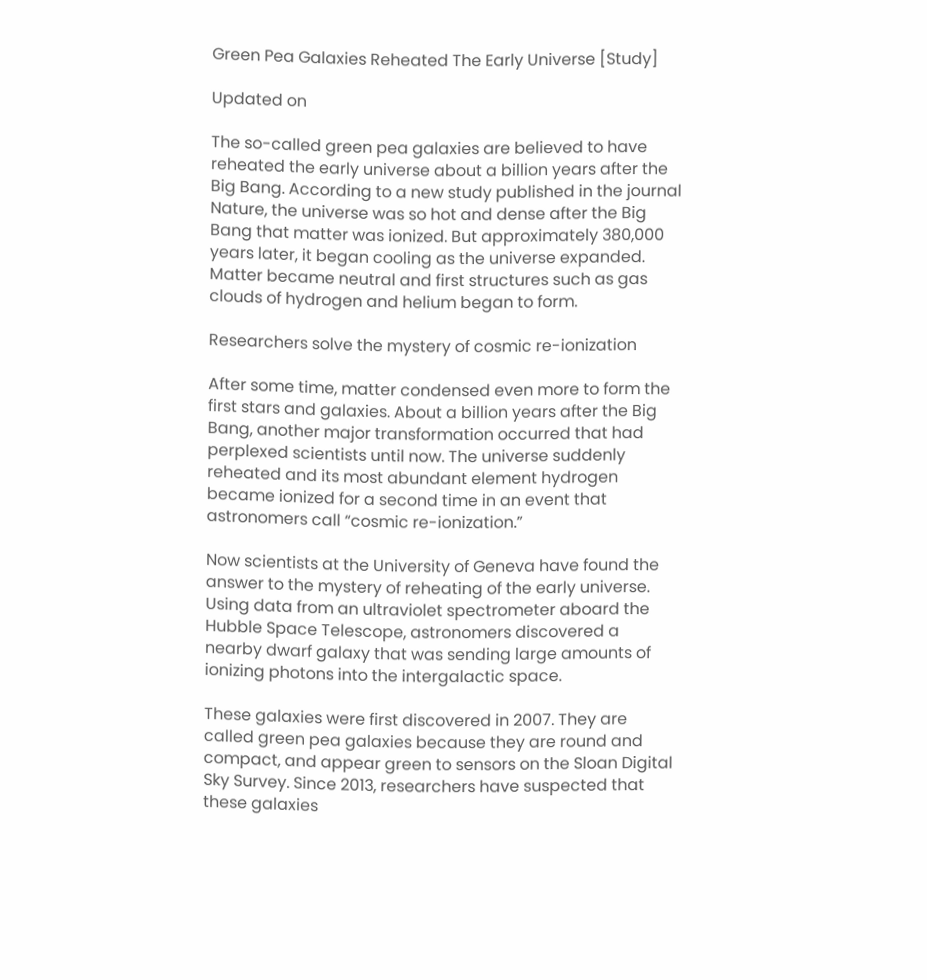Green Pea Galaxies Reheated The Early Universe [Study]

Updated on

The so-called green pea galaxies are believed to have reheated the early universe about a billion years after the Big Bang. According to a new study published in the journal Nature, the universe was so hot and dense after the Big Bang that matter was ionized. But approximately 380,000 years later, it began cooling as the universe expanded. Matter became neutral and first structures such as gas clouds of hydrogen and helium began to form.

Researchers solve the mystery of cosmic re-ionization

After some time, matter condensed even more to form the first stars and galaxies. About a billion years after the Big Bang, another major transformation occurred that had perplexed scientists until now. The universe suddenly reheated and its most abundant element hydrogen became ionized for a second time in an event that astronomers call “cosmic re-ionization.”

Now scientists at the University of Geneva have found the answer to the mystery of reheating of the early universe. Using data from an ultraviolet spectrometer aboard the Hubble Space Telescope, astronomers discovered a nearby dwarf galaxy that was sending large amounts of ionizing photons into the intergalactic space.

These galaxies were first discovered in 2007. They are called green pea galaxies because they are round and compact, and appear green to sensors on the Sloan Digital Sky Survey. Since 2013, researchers have suspected that these galaxies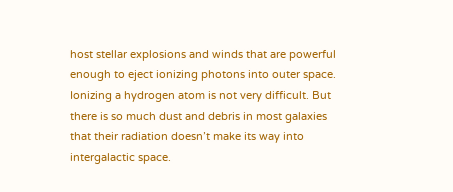host stellar explosions and winds that are powerful enough to eject ionizing photons into outer space. Ionizing a hydrogen atom is not very difficult. But there is so much dust and debris in most galaxies that their radiation doesn’t make its way into intergalactic space.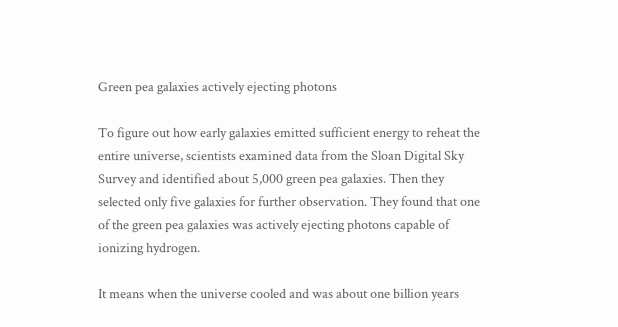Green pea galaxies actively ejecting photons

To figure out how early galaxies emitted sufficient energy to reheat the entire universe, scientists examined data from the Sloan Digital Sky Survey and identified about 5,000 green pea galaxies. Then they selected only five galaxies for further observation. They found that one of the green pea galaxies was actively ejecting photons capable of ionizing hydrogen.

It means when the universe cooled and was about one billion years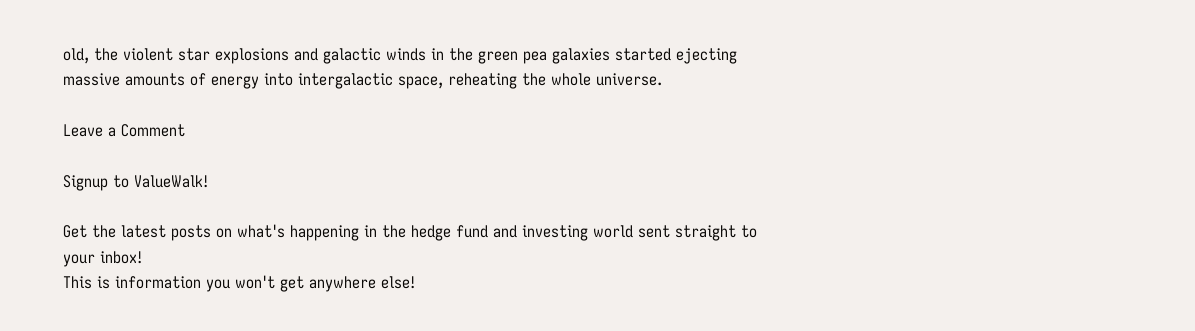old, the violent star explosions and galactic winds in the green pea galaxies started ejecting massive amounts of energy into intergalactic space, reheating the whole universe.

Leave a Comment

Signup to ValueWalk!

Get the latest posts on what's happening in the hedge fund and investing world sent straight to your inbox!
This is information you won't get anywhere else!